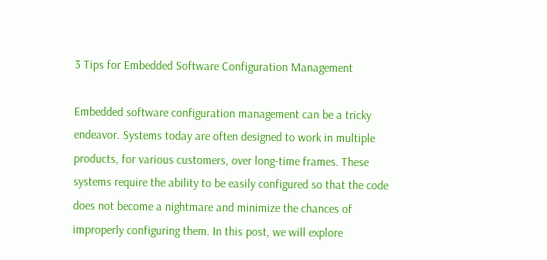3 Tips for Embedded Software Configuration Management

Embedded software configuration management can be a tricky endeavor. Systems today are often designed to work in multiple products, for various customers, over long-time frames. These systems require the ability to be easily configured so that the code does not become a nightmare and minimize the chances of improperly configuring them. In this post, we will explore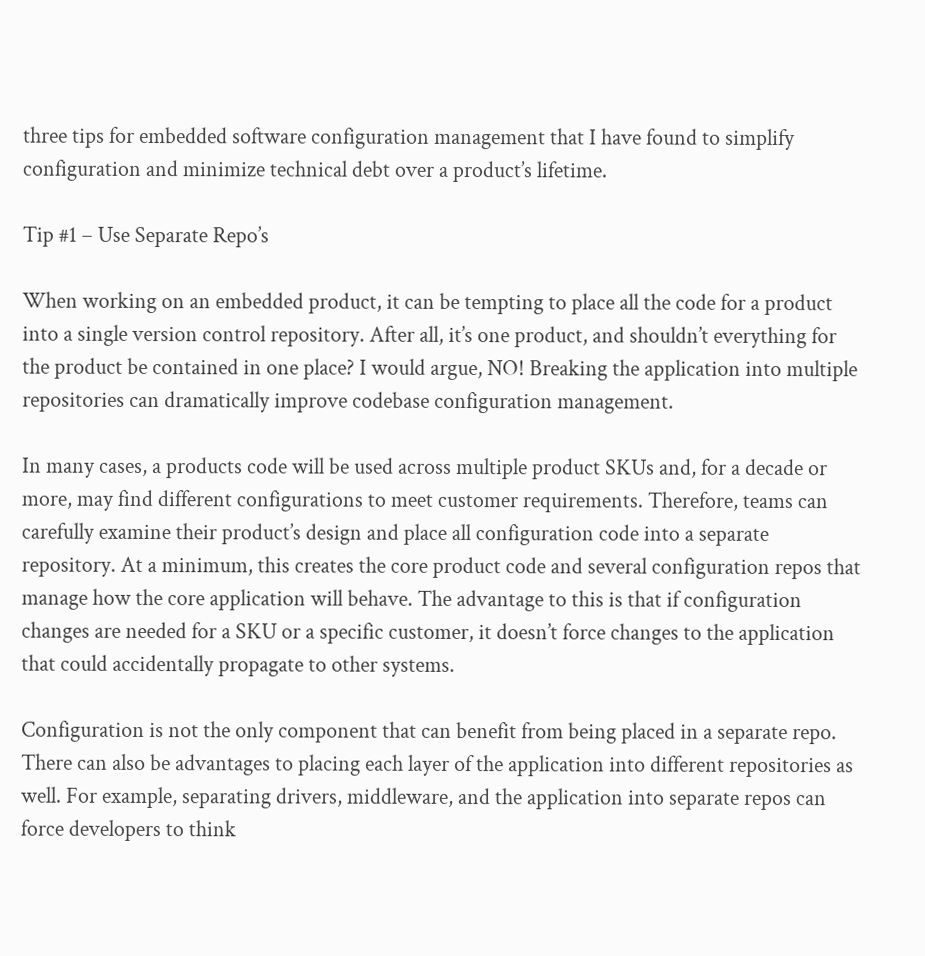three tips for embedded software configuration management that I have found to simplify configuration and minimize technical debt over a product’s lifetime.

Tip #1 – Use Separate Repo’s

When working on an embedded product, it can be tempting to place all the code for a product into a single version control repository. After all, it’s one product, and shouldn’t everything for the product be contained in one place? I would argue, NO! Breaking the application into multiple repositories can dramatically improve codebase configuration management.

In many cases, a products code will be used across multiple product SKUs and, for a decade or more, may find different configurations to meet customer requirements. Therefore, teams can carefully examine their product’s design and place all configuration code into a separate repository. At a minimum, this creates the core product code and several configuration repos that manage how the core application will behave. The advantage to this is that if configuration changes are needed for a SKU or a specific customer, it doesn’t force changes to the application that could accidentally propagate to other systems.

Configuration is not the only component that can benefit from being placed in a separate repo. There can also be advantages to placing each layer of the application into different repositories as well. For example, separating drivers, middleware, and the application into separate repos can force developers to think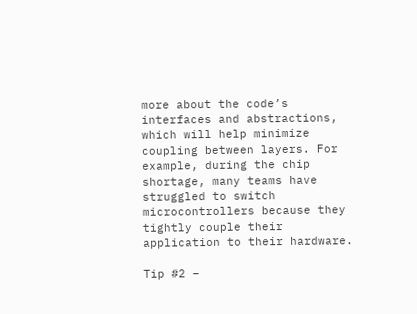more about the code’s interfaces and abstractions, which will help minimize coupling between layers. For example, during the chip shortage, many teams have struggled to switch microcontrollers because they tightly couple their application to their hardware.

Tip #2 –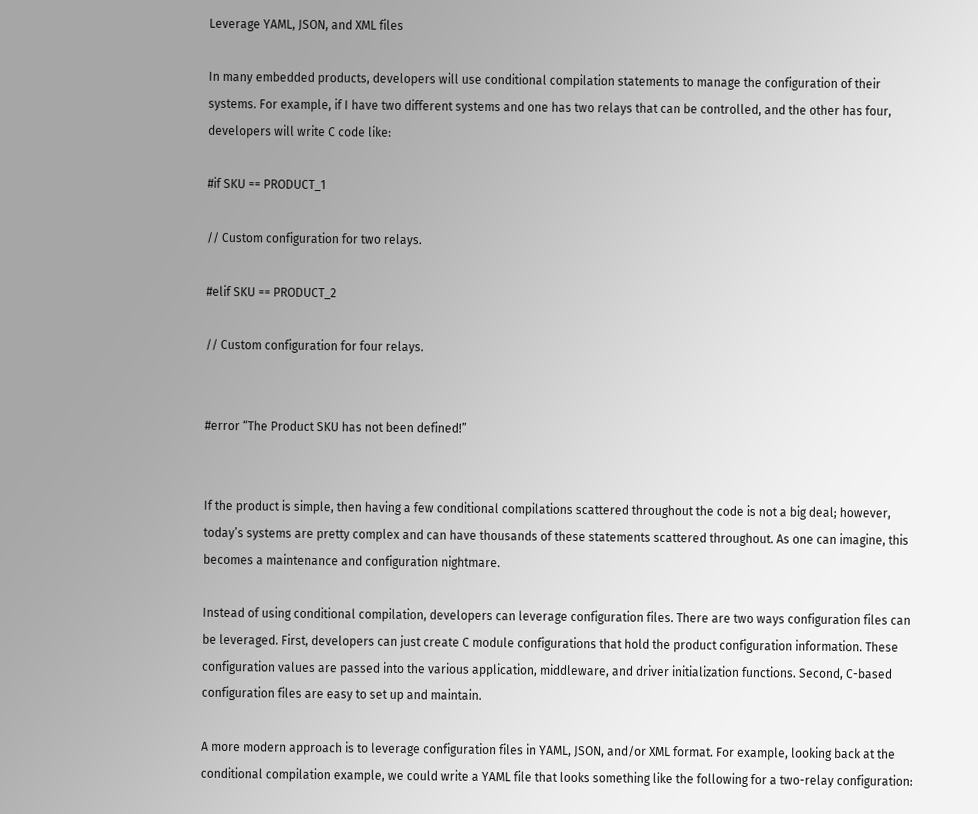Leverage YAML, JSON, and XML files

In many embedded products, developers will use conditional compilation statements to manage the configuration of their systems. For example, if I have two different systems and one has two relays that can be controlled, and the other has four, developers will write C code like:

#if SKU == PRODUCT_1

// Custom configuration for two relays.

#elif SKU == PRODUCT_2

// Custom configuration for four relays.


#error “The Product SKU has not been defined!”


If the product is simple, then having a few conditional compilations scattered throughout the code is not a big deal; however, today’s systems are pretty complex and can have thousands of these statements scattered throughout. As one can imagine, this becomes a maintenance and configuration nightmare.

Instead of using conditional compilation, developers can leverage configuration files. There are two ways configuration files can be leveraged. First, developers can just create C module configurations that hold the product configuration information. These configuration values are passed into the various application, middleware, and driver initialization functions. Second, C-based configuration files are easy to set up and maintain.

A more modern approach is to leverage configuration files in YAML, JSON, and/or XML format. For example, looking back at the conditional compilation example, we could write a YAML file that looks something like the following for a two-relay configuration: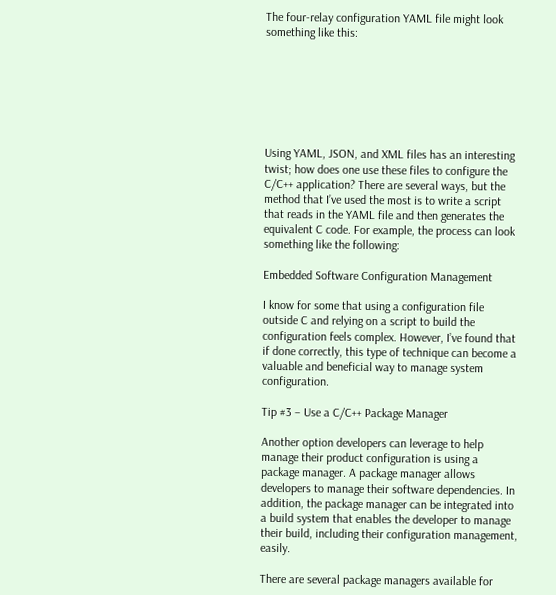The four-relay configuration YAML file might look something like this:







Using YAML, JSON, and XML files has an interesting twist; how does one use these files to configure the C/C++ application? There are several ways, but the method that I’ve used the most is to write a script that reads in the YAML file and then generates the equivalent C code. For example, the process can look something like the following:

Embedded Software Configuration Management

I know for some that using a configuration file outside C and relying on a script to build the configuration feels complex. However, I’ve found that if done correctly, this type of technique can become a valuable and beneficial way to manage system configuration.

Tip #3 – Use a C/C++ Package Manager

Another option developers can leverage to help manage their product configuration is using a package manager. A package manager allows developers to manage their software dependencies. In addition, the package manager can be integrated into a build system that enables the developer to manage their build, including their configuration management, easily.

There are several package managers available for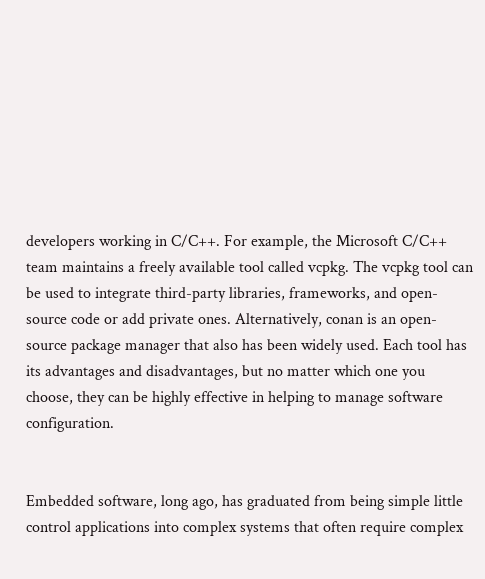developers working in C/C++. For example, the Microsoft C/C++ team maintains a freely available tool called vcpkg. The vcpkg tool can be used to integrate third-party libraries, frameworks, and open-source code or add private ones. Alternatively, conan is an open-source package manager that also has been widely used. Each tool has its advantages and disadvantages, but no matter which one you choose, they can be highly effective in helping to manage software configuration.


Embedded software, long ago, has graduated from being simple little control applications into complex systems that often require complex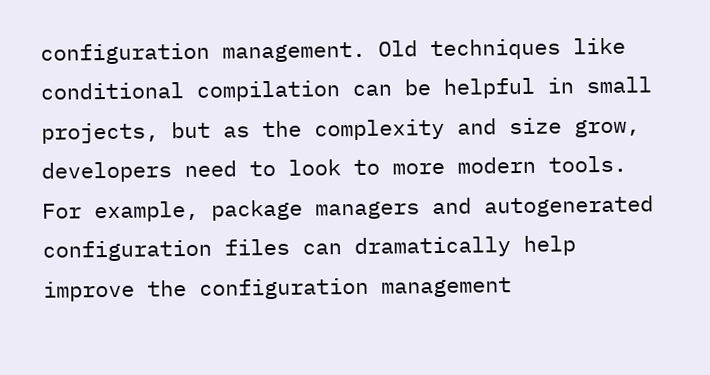configuration management. Old techniques like conditional compilation can be helpful in small projects, but as the complexity and size grow, developers need to look to more modern tools. For example, package managers and autogenerated configuration files can dramatically help improve the configuration management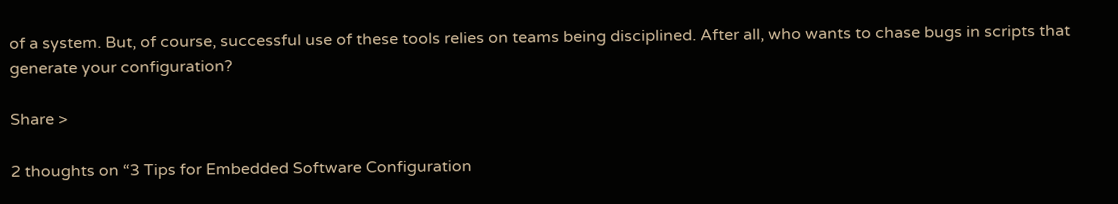of a system. But, of course, successful use of these tools relies on teams being disciplined. After all, who wants to chase bugs in scripts that generate your configuration?

Share >

2 thoughts on “3 Tips for Embedded Software Configuration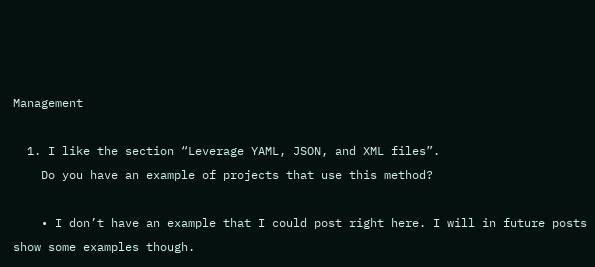Management

  1. I like the section “Leverage YAML, JSON, and XML files”.
    Do you have an example of projects that use this method?

    • I don’t have an example that I could post right here. I will in future posts show some examples though.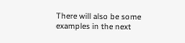There will also be some examples in the next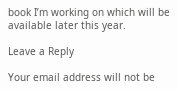book I’m working on which will be available later this year.

Leave a Reply

Your email address will not be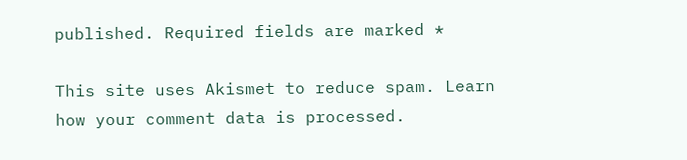published. Required fields are marked *

This site uses Akismet to reduce spam. Learn how your comment data is processed.